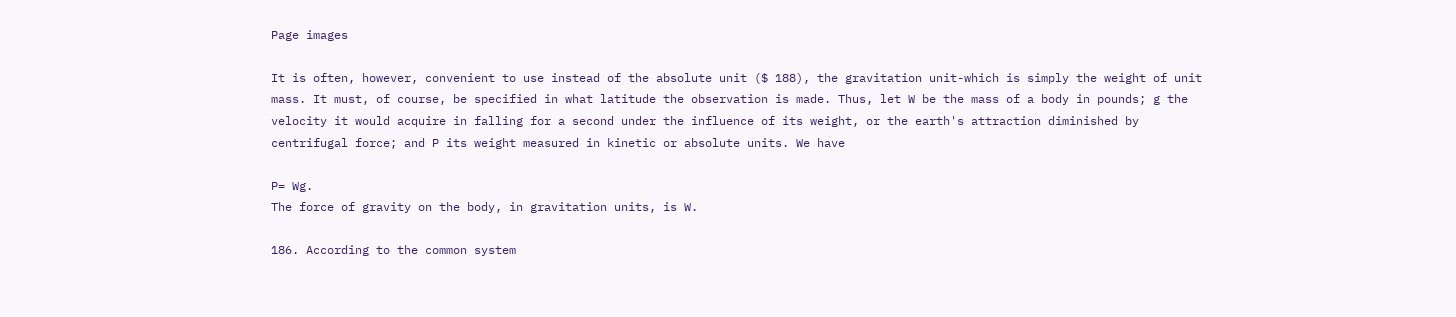Page images

It is often, however, convenient to use instead of the absolute unit ($ 188), the gravitation unit-which is simply the weight of unit mass. It must, of course, be specified in what latitude the observation is made. Thus, let W be the mass of a body in pounds; g the velocity it would acquire in falling for a second under the influence of its weight, or the earth's attraction diminished by centrifugal force; and P its weight measured in kinetic or absolute units. We have

P= Wg.
The force of gravity on the body, in gravitation units, is W.

186. According to the common system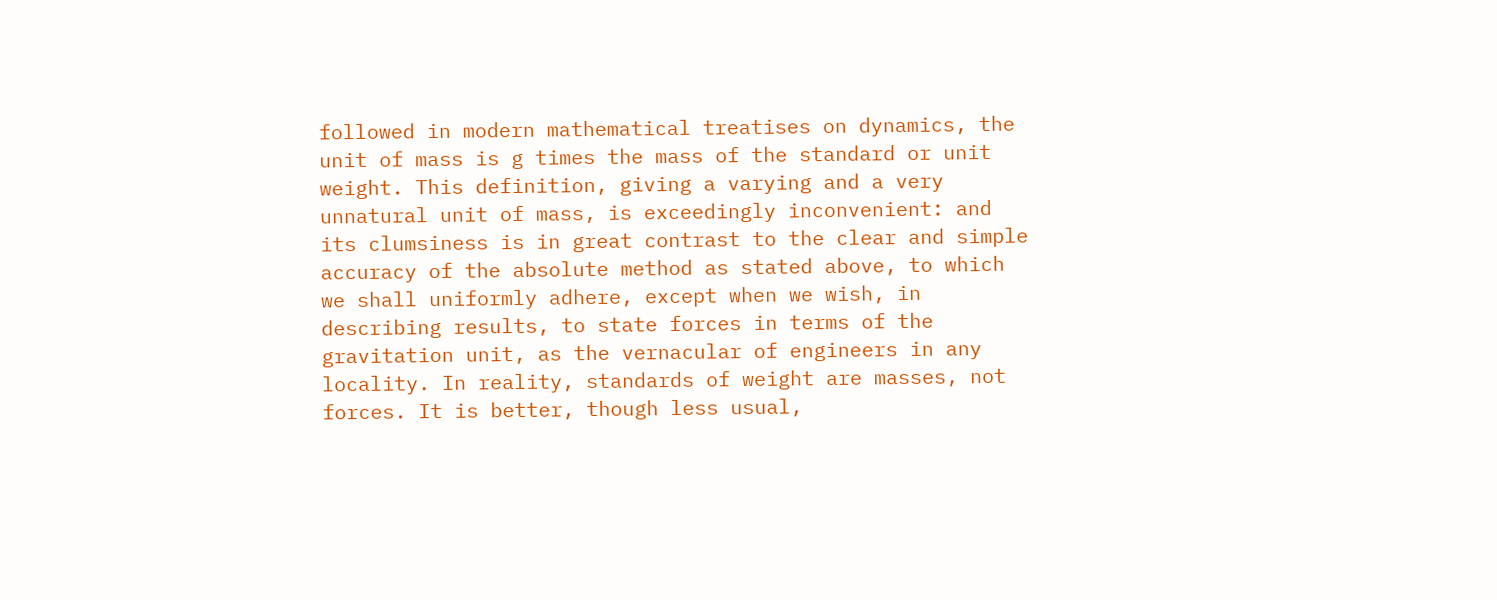followed in modern mathematical treatises on dynamics, the unit of mass is g times the mass of the standard or unit weight. This definition, giving a varying and a very unnatural unit of mass, is exceedingly inconvenient: and its clumsiness is in great contrast to the clear and simple accuracy of the absolute method as stated above, to which we shall uniformly adhere, except when we wish, in describing results, to state forces in terms of the gravitation unit, as the vernacular of engineers in any locality. In reality, standards of weight are masses, not forces. It is better, though less usual,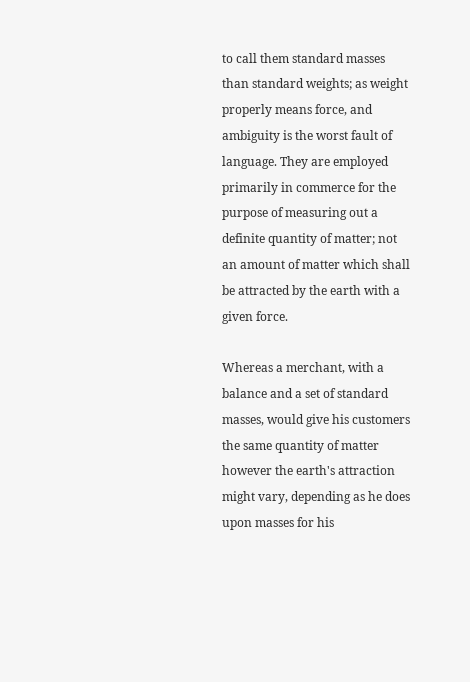to call them standard masses than standard weights; as weight properly means force, and ambiguity is the worst fault of language. They are employed primarily in commerce for the purpose of measuring out a definite quantity of matter; not an amount of matter which shall be attracted by the earth with a given force.

Whereas a merchant, with a balance and a set of standard masses, would give his customers the same quantity of matter however the earth's attraction might vary, depending as he does upon masses for his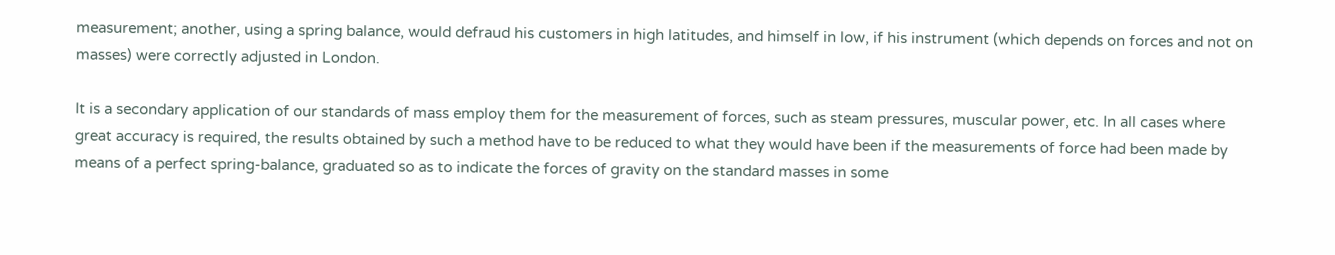measurement; another, using a spring balance, would defraud his customers in high latitudes, and himself in low, if his instrument (which depends on forces and not on masses) were correctly adjusted in London.

It is a secondary application of our standards of mass employ them for the measurement of forces, such as steam pressures, muscular power, etc. In all cases where great accuracy is required, the results obtained by such a method have to be reduced to what they would have been if the measurements of force had been made by means of a perfect spring-balance, graduated so as to indicate the forces of gravity on the standard masses in some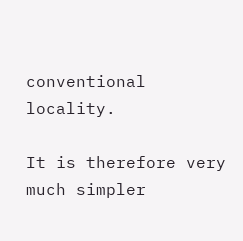conventional locality.

It is therefore very much simpler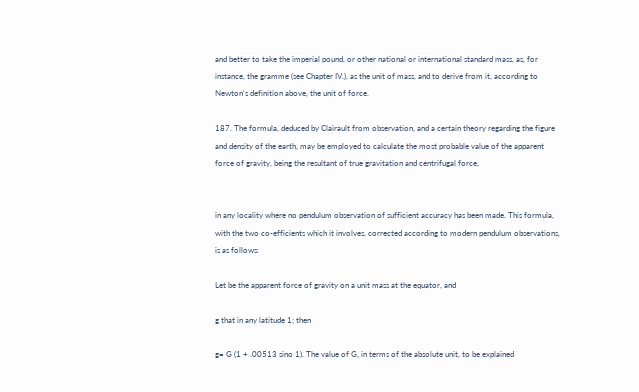and better to take the imperial pound, or other national or international standard mass, as, for instance, the gramme (see Chapter IV.), as the unit of mass, and to derive from it, according to Newton's definition above, the unit of force.

187. The formula, deduced by Clairault from observation, and a certain theory regarding the figure and density of the earth, may be employed to calculate the most probable value of the apparent force of gravity, being the resultant of true gravitation and centrifugal force,


in any locality where no pendulum observation of sufficient accuracy has been made. This formula, with the two co-efficients which it involves, corrected according to modern pendulum observations, is as follows:

Let be the apparent force of gravity on a unit mass at the equator, and

g that in any latitude 1; then

g= G (1 + .00513 sino 1). The value of G, in terms of the absolute unit, to be explained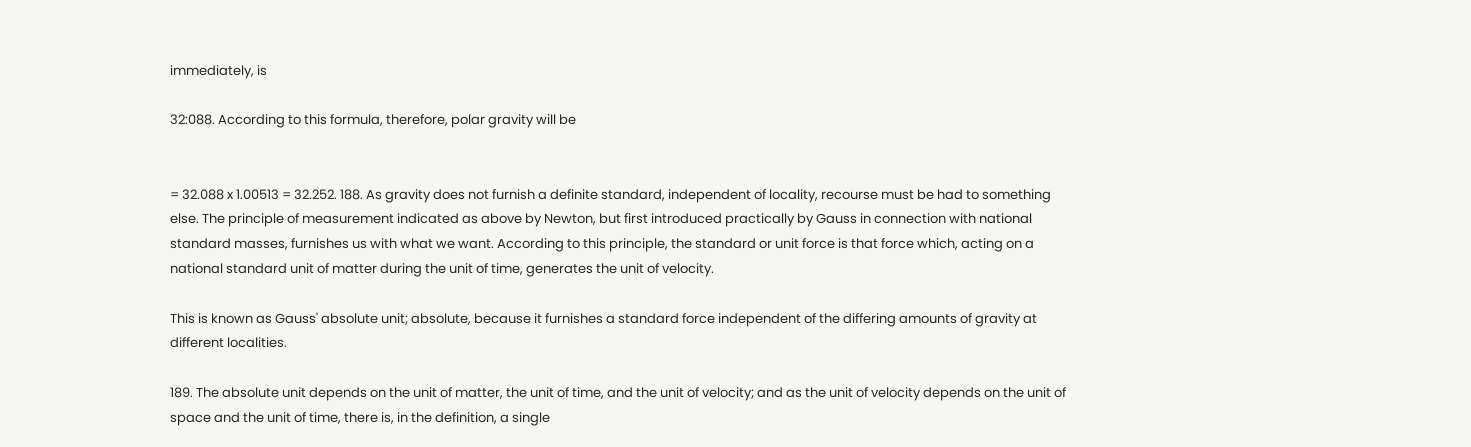immediately, is

32:088. According to this formula, therefore, polar gravity will be


= 32.088 x 1.00513 = 32.252. 188. As gravity does not furnish a definite standard, independent of locality, recourse must be had to something else. The principle of measurement indicated as above by Newton, but first introduced practically by Gauss in connection with national standard masses, furnishes us with what we want. According to this principle, the standard or unit force is that force which, acting on a national standard unit of matter during the unit of time, generates the unit of velocity.

This is known as Gauss' absolute unit; absolute, because it furnishes a standard force independent of the differing amounts of gravity at different localities.

189. The absolute unit depends on the unit of matter, the unit of time, and the unit of velocity; and as the unit of velocity depends on the unit of space and the unit of time, there is, in the definition, a single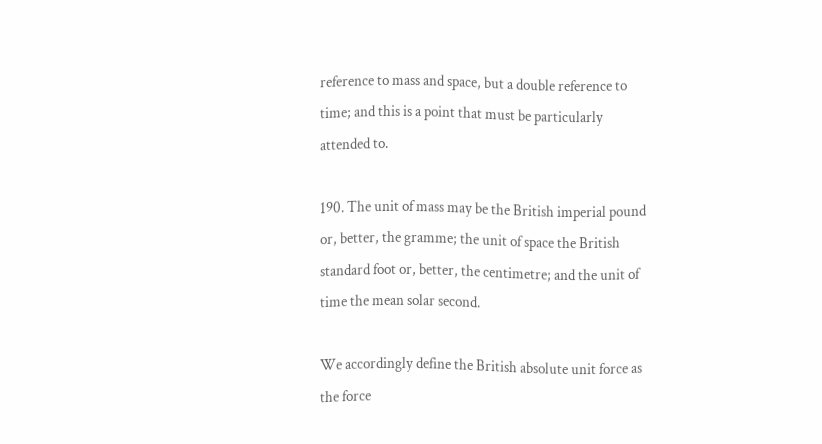reference to mass and space, but a double reference to time; and this is a point that must be particularly attended to.

190. The unit of mass may be the British imperial pound or, better, the gramme; the unit of space the British standard foot or, better, the centimetre; and the unit of time the mean solar second.

We accordingly define the British absolute unit force as the force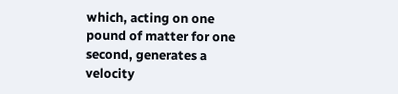which, acting on one pound of matter for one second, generates a velocity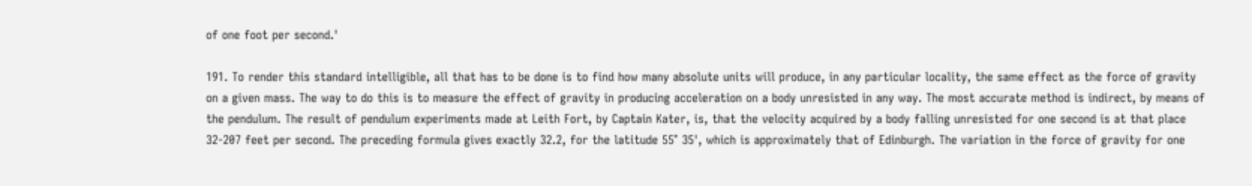of one foot per second.'

191. To render this standard intelligible, all that has to be done is to find how many absolute units will produce, in any particular locality, the same effect as the force of gravity on a given mass. The way to do this is to measure the effect of gravity in producing acceleration on a body unresisted in any way. The most accurate method is indirect, by means of the pendulum. The result of pendulum experiments made at Leith Fort, by Captain Kater, is, that the velocity acquired by a body falling unresisted for one second is at that place 32-207 feet per second. The preceding formula gives exactly 32.2, for the latitude 55° 35', which is approximately that of Edinburgh. The variation in the force of gravity for one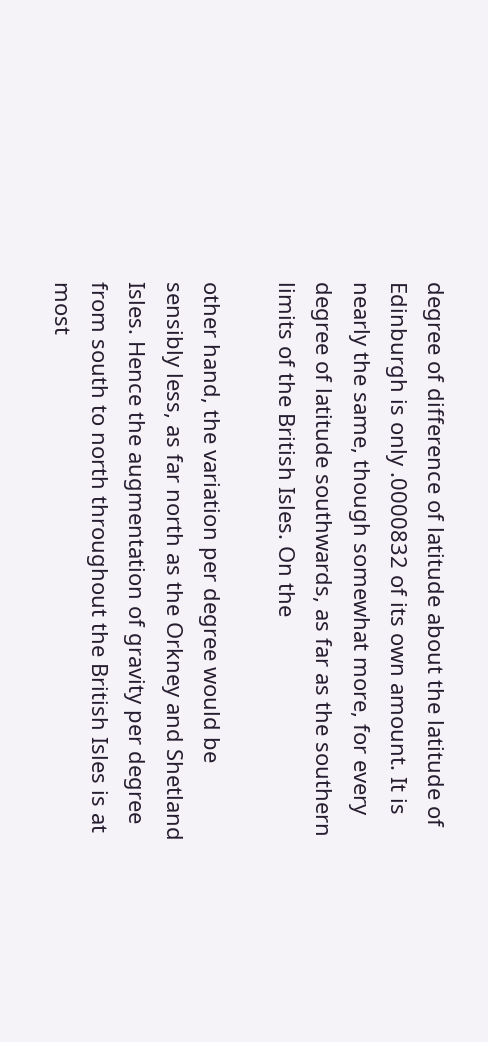degree of difference of latitude about the latitude of Edinburgh is only .0000832 of its own amount. It is nearly the same, though somewhat more, for every degree of latitude southwards, as far as the southern limits of the British Isles. On the

other hand, the variation per degree would be sensibly less, as far north as the Orkney and Shetland Isles. Hence the augmentation of gravity per degree from south to north throughout the British Isles is at most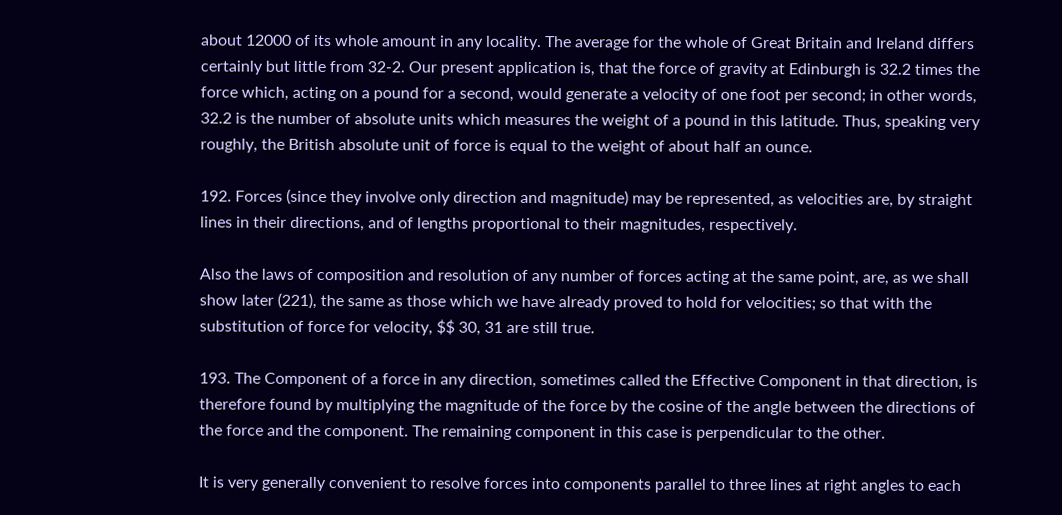about 12000 of its whole amount in any locality. The average for the whole of Great Britain and Ireland differs certainly but little from 32-2. Our present application is, that the force of gravity at Edinburgh is 32.2 times the force which, acting on a pound for a second, would generate a velocity of one foot per second; in other words, 32.2 is the number of absolute units which measures the weight of a pound in this latitude. Thus, speaking very roughly, the British absolute unit of force is equal to the weight of about half an ounce.

192. Forces (since they involve only direction and magnitude) may be represented, as velocities are, by straight lines in their directions, and of lengths proportional to their magnitudes, respectively.

Also the laws of composition and resolution of any number of forces acting at the same point, are, as we shall show later (221), the same as those which we have already proved to hold for velocities; so that with the substitution of force for velocity, $$ 30, 31 are still true.

193. The Component of a force in any direction, sometimes called the Effective Component in that direction, is therefore found by multiplying the magnitude of the force by the cosine of the angle between the directions of the force and the component. The remaining component in this case is perpendicular to the other.

It is very generally convenient to resolve forces into components parallel to three lines at right angles to each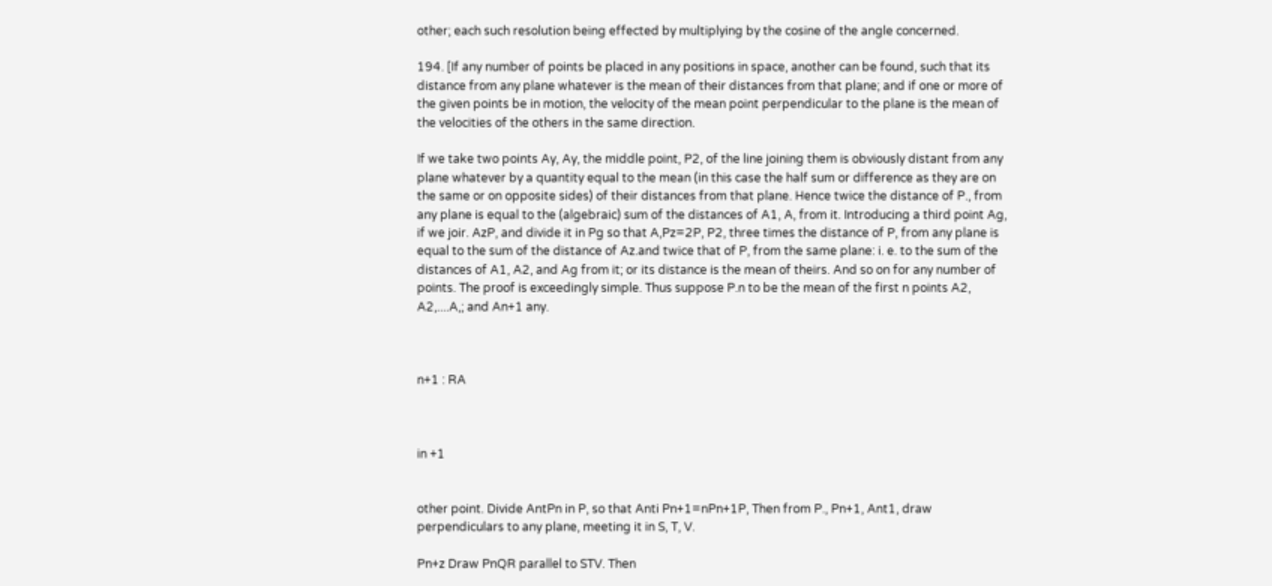other; each such resolution being effected by multiplying by the cosine of the angle concerned.

194. [If any number of points be placed in any positions in space, another can be found, such that its distance from any plane whatever is the mean of their distances from that plane; and if one or more of the given points be in motion, the velocity of the mean point perpendicular to the plane is the mean of the velocities of the others in the same direction.

If we take two points Ay, Ay, the middle point, P2, of the line joining them is obviously distant from any plane whatever by a quantity equal to the mean (in this case the half sum or difference as they are on the same or on opposite sides) of their distances from that plane. Hence twice the distance of P., from any plane is equal to the (algebraic) sum of the distances of A1, A, from it. Introducing a third point Ag, if we joir. AzP, and divide it in Pg so that A,Pz=2P, P2, three times the distance of P, from any plane is equal to the sum of the distance of Az.and twice that of P, from the same plane: i. e. to the sum of the distances of A1, A2, and Ag from it; or its distance is the mean of theirs. And so on for any number of points. The proof is exceedingly simple. Thus suppose P.n to be the mean of the first n points A2, A2,....A,; and An+1 any.



n+1 : RA



in +1


other point. Divide AntPn in P, so that Anti Pn+1=nPn+1P, Then from P., Pn+1, Ant1, draw perpendiculars to any plane, meeting it in S, T, V.

Pn+z Draw PnQR parallel to STV. Then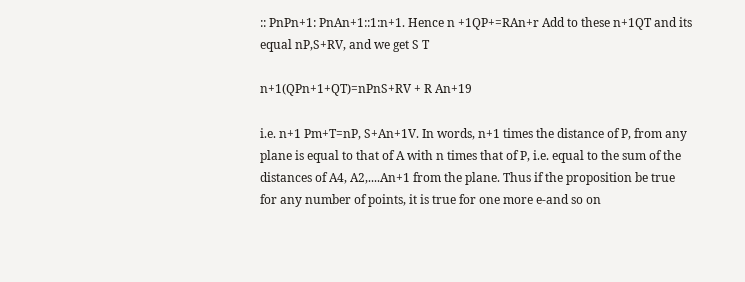:: PnPn+1: PnAn+1::1:n+1. Hence n +1QP+=RAn+r Add to these n+1QT and its equal nP,S+RV, and we get S T

n+1(QPn+1+QT)=nPnS+RV + R An+19

i.e. n+1 Pm+T=nP, S+An+1V. In words, n+1 times the distance of P, from any plane is equal to that of A with n times that of P, i.e. equal to the sum of the distances of A4, A2,....An+1 from the plane. Thus if the proposition be true for any number of points, it is true for one more e-and so on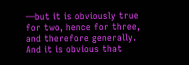—but it is obviously true for two, hence for three, and therefore generally. And it is obvious that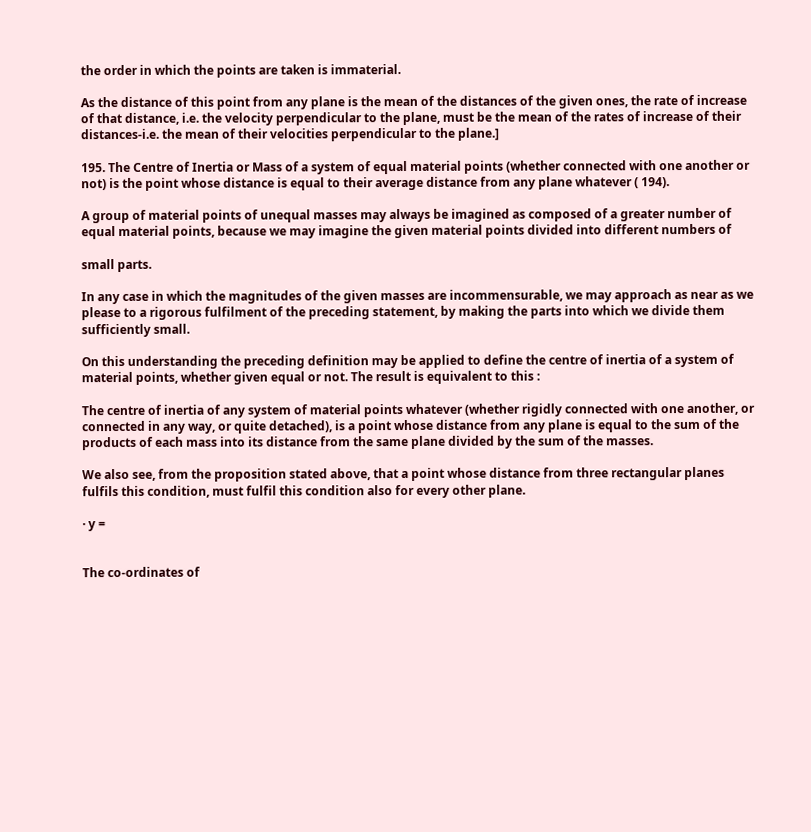the order in which the points are taken is immaterial.

As the distance of this point from any plane is the mean of the distances of the given ones, the rate of increase of that distance, i.e. the velocity perpendicular to the plane, must be the mean of the rates of increase of their distances-i.e. the mean of their velocities perpendicular to the plane.]

195. The Centre of Inertia or Mass of a system of equal material points (whether connected with one another or not) is the point whose distance is equal to their average distance from any plane whatever ( 194).

A group of material points of unequal masses may always be imagined as composed of a greater number of equal material points, because we may imagine the given material points divided into different numbers of

small parts.

In any case in which the magnitudes of the given masses are incommensurable, we may approach as near as we please to a rigorous fulfilment of the preceding statement, by making the parts into which we divide them sufficiently small.

On this understanding the preceding definition may be applied to define the centre of inertia of a system of material points, whether given equal or not. The result is equivalent to this :

The centre of inertia of any system of material points whatever (whether rigidly connected with one another, or connected in any way, or quite detached), is a point whose distance from any plane is equal to the sum of the products of each mass into its distance from the same plane divided by the sum of the masses.

We also see, from the proposition stated above, that a point whose distance from three rectangular planes fulfils this condition, must fulfil this condition also for every other plane.

· y =


The co-ordinates of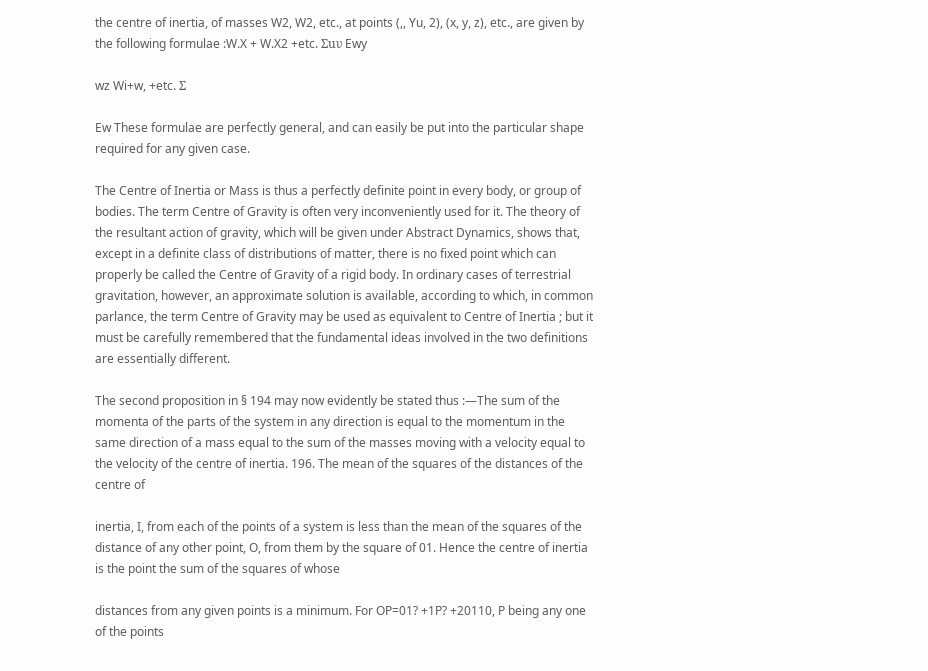the centre of inertia, of masses W2, W2, etc., at points (,, Yu, 2), (x, y, z), etc., are given by the following formulae :W.X + W.X2 +etc. Σuυ Ewy

wz Wi+w, +etc. Σ

Ew These formulae are perfectly general, and can easily be put into the particular shape required for any given case.

The Centre of Inertia or Mass is thus a perfectly definite point in every body, or group of bodies. The term Centre of Gravity is often very inconveniently used for it. The theory of the resultant action of gravity, which will be given under Abstract Dynamics, shows that, except in a definite class of distributions of matter, there is no fixed point which can properly be called the Centre of Gravity of a rigid body. In ordinary cases of terrestrial gravitation, however, an approximate solution is available, according to which, in common parlance, the term Centre of Gravity may be used as equivalent to Centre of Inertia ; but it must be carefully remembered that the fundamental ideas involved in the two definitions are essentially different.

The second proposition in § 194 may now evidently be stated thus :—The sum of the momenta of the parts of the system in any direction is equal to the momentum in the same direction of a mass equal to the sum of the masses moving with a velocity equal to the velocity of the centre of inertia. 196. The mean of the squares of the distances of the centre of

inertia, I, from each of the points of a system is less than the mean of the squares of the distance of any other point, O, from them by the square of 01. Hence the centre of inertia is the point the sum of the squares of whose

distances from any given points is a minimum. For OP=01? +1P? +20110, P being any one of the points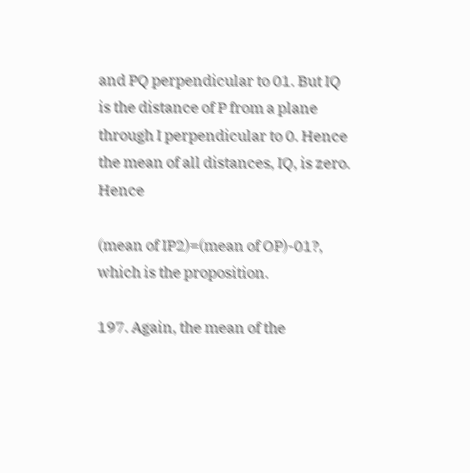and PQ perpendicular to 01. But IQ is the distance of P from a plane through I perpendicular to 0. Hence the mean of all distances, IQ, is zero. Hence

(mean of IP2)=(mean of OP)-01?, which is the proposition.

197. Again, the mean of the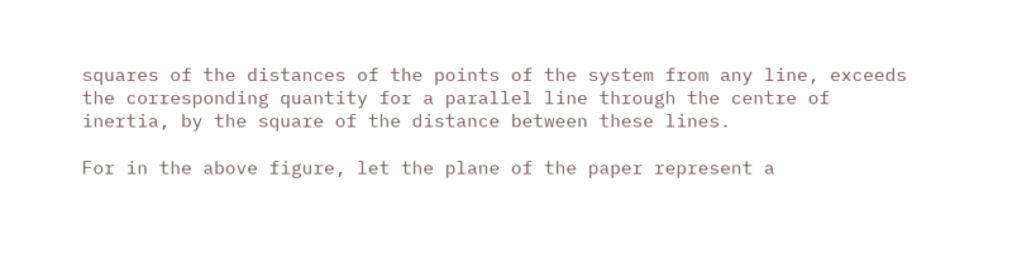squares of the distances of the points of the system from any line, exceeds the corresponding quantity for a parallel line through the centre of inertia, by the square of the distance between these lines.

For in the above figure, let the plane of the paper represent a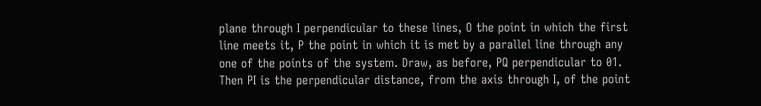plane through I perpendicular to these lines, O the point in which the first line meets it, P the point in which it is met by a parallel line through any one of the points of the system. Draw, as before, PQ perpendicular to 01. Then PI is the perpendicular distance, from the axis through I, of the point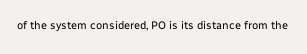of the system considered, PO is its distance from the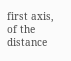first axis, of the distance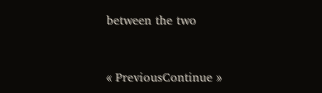between the two


« PreviousContinue »